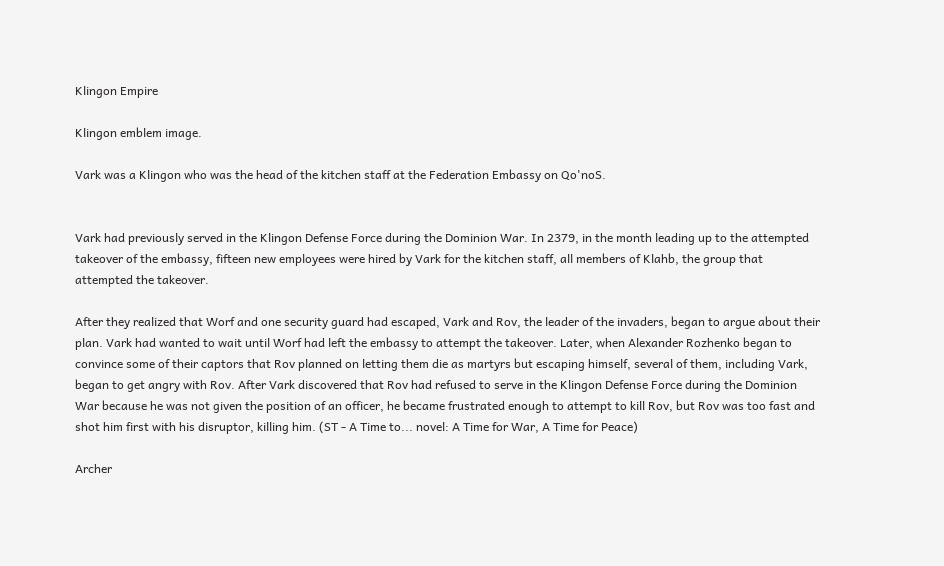Klingon Empire

Klingon emblem image.

Vark was a Klingon who was the head of the kitchen staff at the Federation Embassy on Qo'noS.


Vark had previously served in the Klingon Defense Force during the Dominion War. In 2379, in the month leading up to the attempted takeover of the embassy, fifteen new employees were hired by Vark for the kitchen staff, all members of Klahb, the group that attempted the takeover.

After they realized that Worf and one security guard had escaped, Vark and Rov, the leader of the invaders, began to argue about their plan. Vark had wanted to wait until Worf had left the embassy to attempt the takeover. Later, when Alexander Rozhenko began to convince some of their captors that Rov planned on letting them die as martyrs but escaping himself, several of them, including Vark, began to get angry with Rov. After Vark discovered that Rov had refused to serve in the Klingon Defense Force during the Dominion War because he was not given the position of an officer, he became frustrated enough to attempt to kill Rov, but Rov was too fast and shot him first with his disruptor, killing him. (ST - A Time to... novel: A Time for War, A Time for Peace)

Archer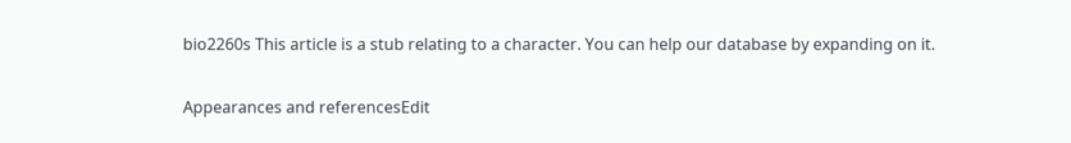bio2260s This article is a stub relating to a character. You can help our database by expanding on it.


Appearances and referencesEdit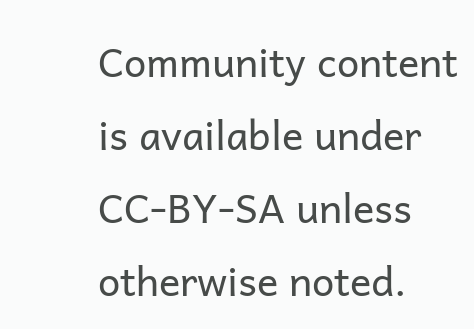Community content is available under CC-BY-SA unless otherwise noted.